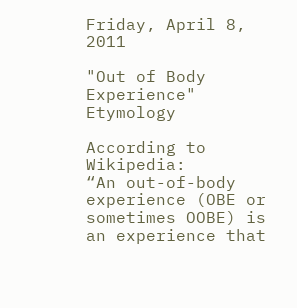Friday, April 8, 2011

"Out of Body Experience" Etymology

According to Wikipedia:
“An out-of-body experience (OBE or sometimes OOBE) is an experience that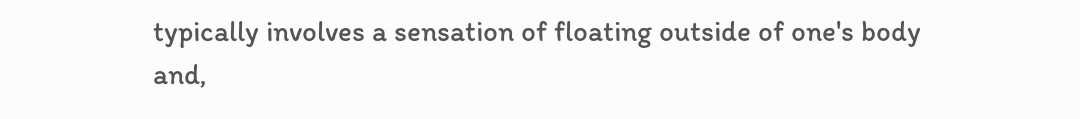typically involves a sensation of floating outside of one's body and,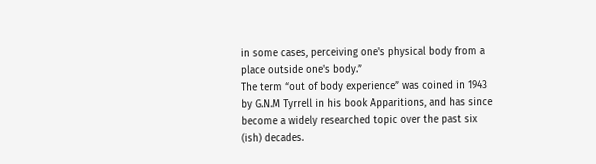in some cases, perceiving one's physical body from a place outside one's body.”
The term “out of body experience” was coined in 1943 by G.N.M Tyrrell in his book Apparitions, and has since become a widely researched topic over the past six (ish) decades.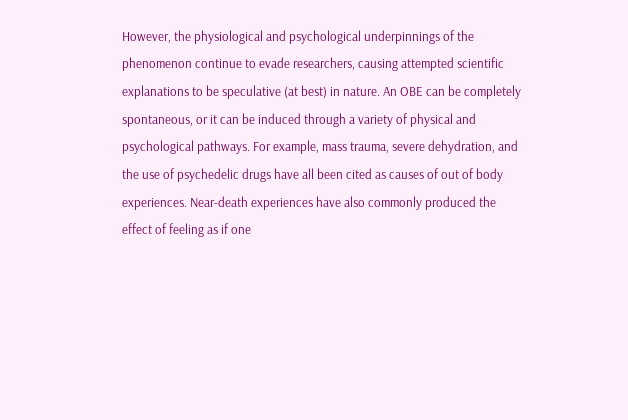However, the physiological and psychological underpinnings of the phenomenon continue to evade researchers, causing attempted scientific explanations to be speculative (at best) in nature. An OBE can be completely spontaneous, or it can be induced through a variety of physical and psychological pathways. For example, mass trauma, severe dehydration, and the use of psychedelic drugs have all been cited as causes of out of body experiences. Near-death experiences have also commonly produced the effect of feeling as if one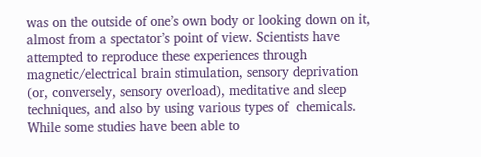was on the outside of one’s own body or looking down on it, almost from a spectator’s point of view. Scientists have attempted to reproduce these experiences through magnetic/electrical brain stimulation, sensory deprivation (or, conversely, sensory overload), meditative and sleep techniques, and also by using various types of  chemicals. While some studies have been able to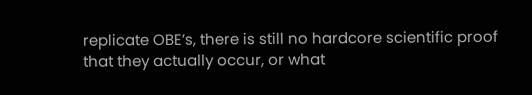replicate OBE’s, there is still no hardcore scientific proof that they actually occur, or what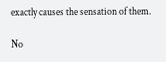exactly causes the sensation of them.

No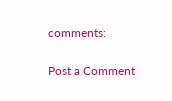comments:

Post a Comment